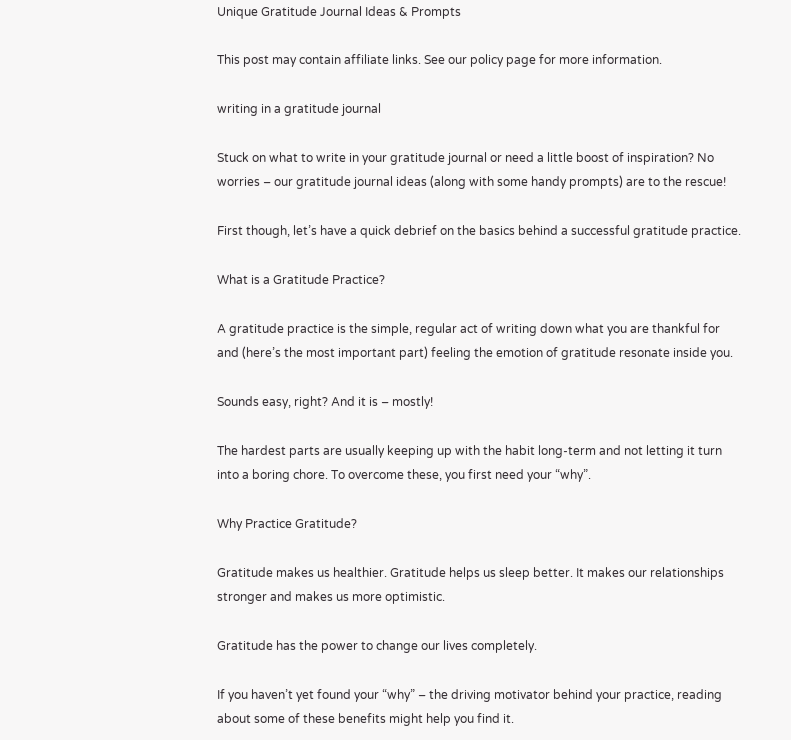Unique Gratitude Journal Ideas & Prompts

This post may contain affiliate links. See our policy page for more information.

writing in a gratitude journal

Stuck on what to write in your gratitude journal or need a little boost of inspiration? No worries – our gratitude journal ideas (along with some handy prompts) are to the rescue!

First though, let’s have a quick debrief on the basics behind a successful gratitude practice.

What is a Gratitude Practice?

A gratitude practice is the simple, regular act of writing down what you are thankful for and (here’s the most important part) feeling the emotion of gratitude resonate inside you.

Sounds easy, right? And it is – mostly!

The hardest parts are usually keeping up with the habit long-term and not letting it turn into a boring chore. To overcome these, you first need your “why”.

Why Practice Gratitude?

Gratitude makes us healthier. Gratitude helps us sleep better. It makes our relationships stronger and makes us more optimistic.

Gratitude has the power to change our lives completely.

If you haven’t yet found your “why” – the driving motivator behind your practice, reading about some of these benefits might help you find it.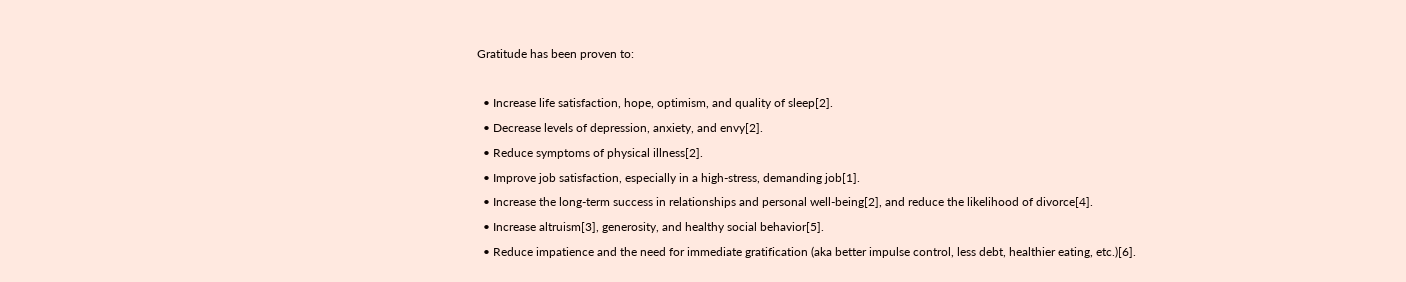Gratitude has been proven to:

  • Increase life satisfaction, hope, optimism, and quality of sleep[2].
  • Decrease levels of depression, anxiety, and envy[2].
  • Reduce symptoms of physical illness[2].
  • Improve job satisfaction, especially in a high-stress, demanding job[1].
  • Increase the long-term success in relationships and personal well-being[2], and reduce the likelihood of divorce[4].
  • Increase altruism[3], generosity, and healthy social behavior[5].
  • Reduce impatience and the need for immediate gratification (aka better impulse control, less debt, healthier eating, etc.)[6].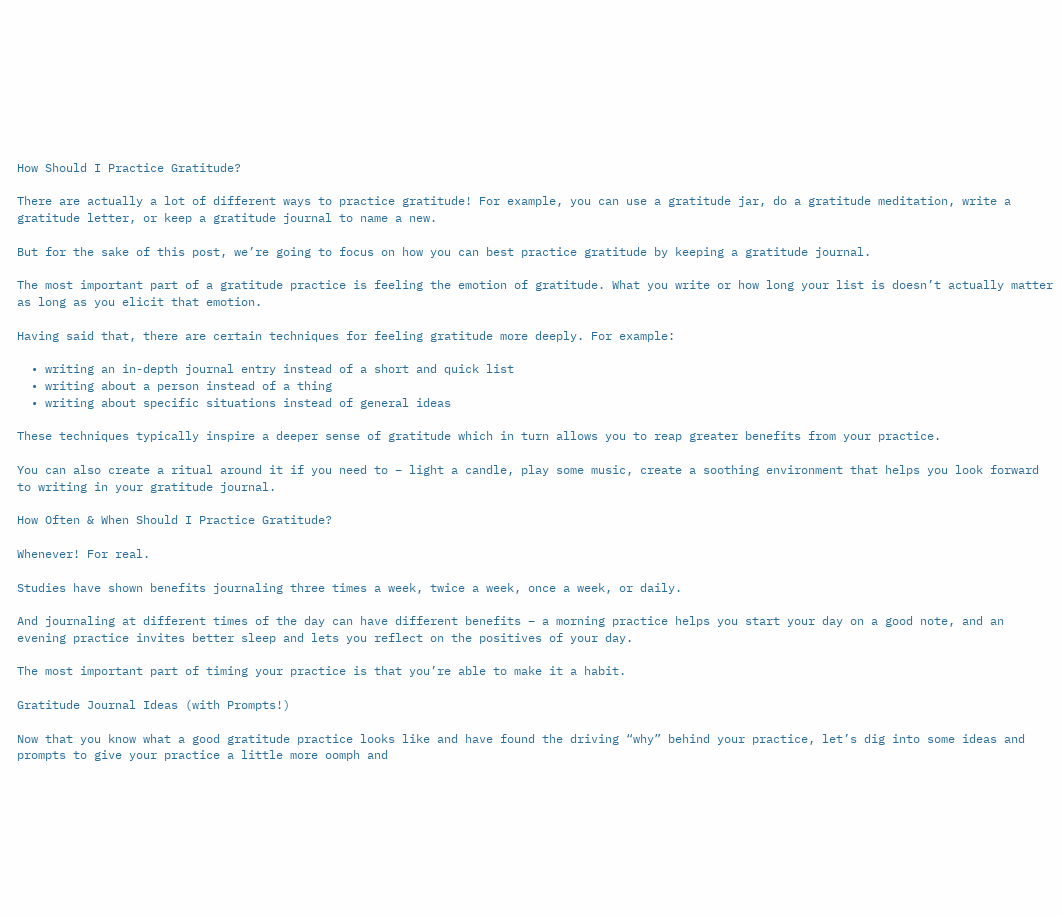How Should I Practice Gratitude?

There are actually a lot of different ways to practice gratitude! For example, you can use a gratitude jar, do a gratitude meditation, write a gratitude letter, or keep a gratitude journal to name a new.

But for the sake of this post, we’re going to focus on how you can best practice gratitude by keeping a gratitude journal.

The most important part of a gratitude practice is feeling the emotion of gratitude. What you write or how long your list is doesn’t actually matter as long as you elicit that emotion.

Having said that, there are certain techniques for feeling gratitude more deeply. For example:

  • writing an in-depth journal entry instead of a short and quick list
  • writing about a person instead of a thing
  • writing about specific situations instead of general ideas

These techniques typically inspire a deeper sense of gratitude which in turn allows you to reap greater benefits from your practice.

You can also create a ritual around it if you need to – light a candle, play some music, create a soothing environment that helps you look forward to writing in your gratitude journal.

How Often & When Should I Practice Gratitude?

Whenever! For real.

Studies have shown benefits journaling three times a week, twice a week, once a week, or daily.

And journaling at different times of the day can have different benefits – a morning practice helps you start your day on a good note, and an evening practice invites better sleep and lets you reflect on the positives of your day.

The most important part of timing your practice is that you’re able to make it a habit.

Gratitude Journal Ideas (with Prompts!)

Now that you know what a good gratitude practice looks like and have found the driving “why” behind your practice, let’s dig into some ideas and prompts to give your practice a little more oomph and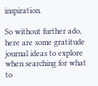inspiration.

So without further ado, here are some gratitude journal ideas to explore when searching for what to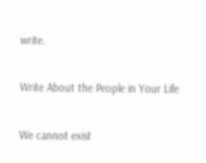write.

Write About the People in Your Life

We cannot exist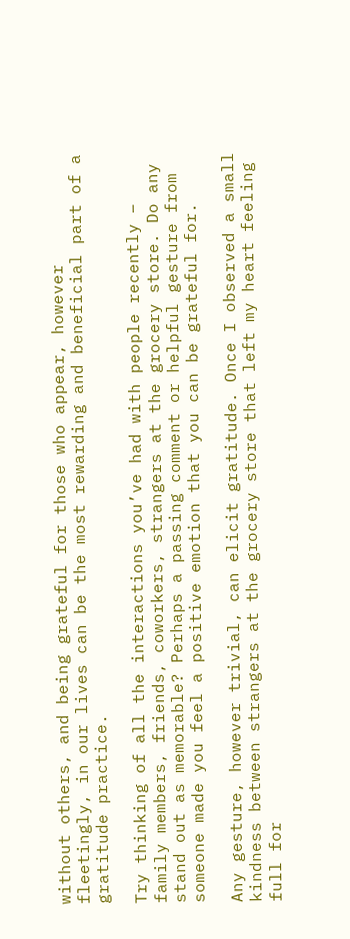without others, and being grateful for those who appear, however fleetingly, in our lives can be the most rewarding and beneficial part of a gratitude practice.

Try thinking of all the interactions you’ve had with people recently – family members, friends, coworkers, strangers at the grocery store. Do any stand out as memorable? Perhaps a passing comment or helpful gesture from someone made you feel a positive emotion that you can be grateful for.

Any gesture, however trivial, can elicit gratitude. Once I observed a small kindness between strangers at the grocery store that left my heart feeling full for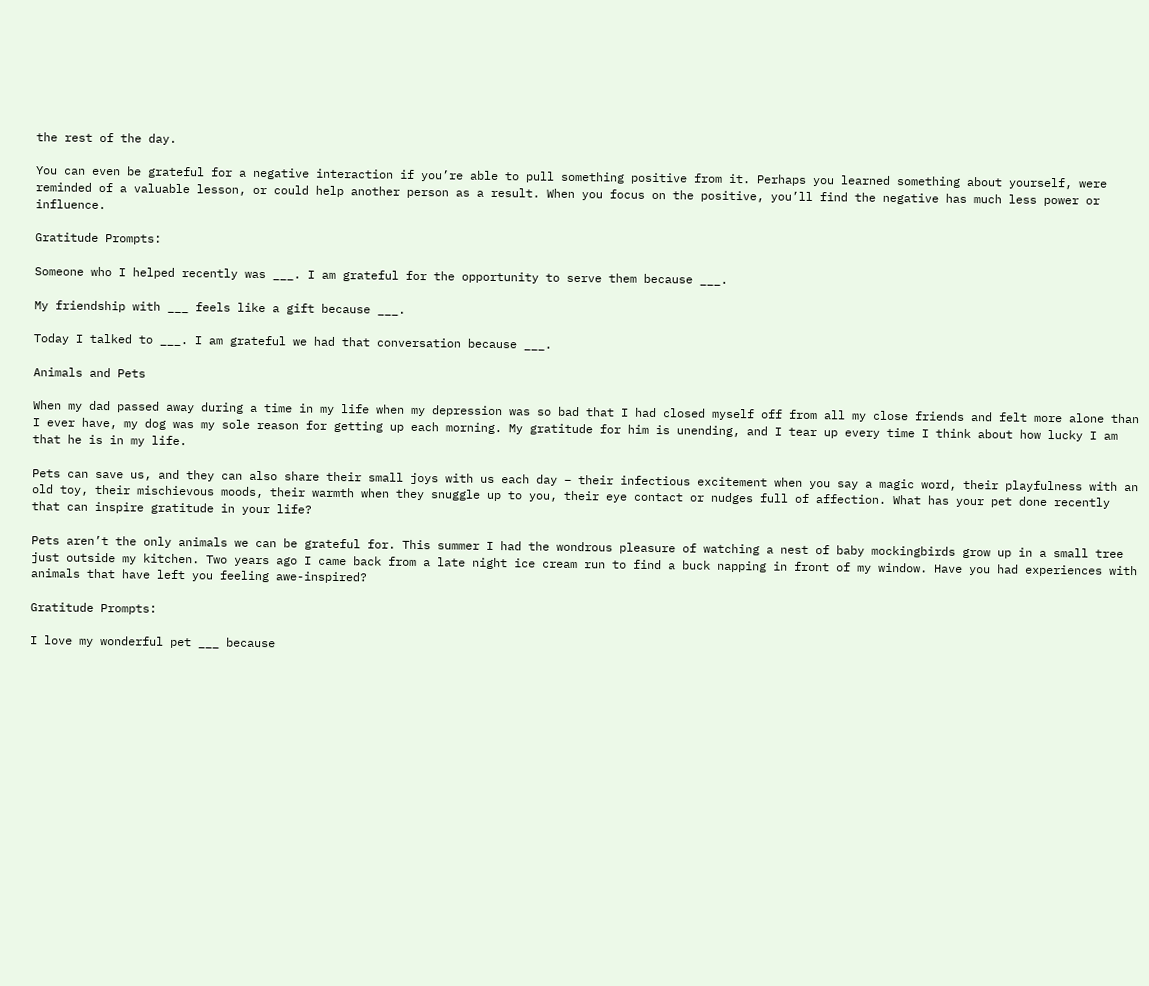the rest of the day.

You can even be grateful for a negative interaction if you’re able to pull something positive from it. Perhaps you learned something about yourself, were reminded of a valuable lesson, or could help another person as a result. When you focus on the positive, you’ll find the negative has much less power or influence.

Gratitude Prompts:

Someone who I helped recently was ___. I am grateful for the opportunity to serve them because ___.

My friendship with ___ feels like a gift because ___.

Today I talked to ___. I am grateful we had that conversation because ___.

Animals and Pets

When my dad passed away during a time in my life when my depression was so bad that I had closed myself off from all my close friends and felt more alone than I ever have, my dog was my sole reason for getting up each morning. My gratitude for him is unending, and I tear up every time I think about how lucky I am that he is in my life.

Pets can save us, and they can also share their small joys with us each day – their infectious excitement when you say a magic word, their playfulness with an old toy, their mischievous moods, their warmth when they snuggle up to you, their eye contact or nudges full of affection. What has your pet done recently that can inspire gratitude in your life?

Pets aren’t the only animals we can be grateful for. This summer I had the wondrous pleasure of watching a nest of baby mockingbirds grow up in a small tree just outside my kitchen. Two years ago I came back from a late night ice cream run to find a buck napping in front of my window. Have you had experiences with animals that have left you feeling awe-inspired?

Gratitude Prompts:

I love my wonderful pet ___ because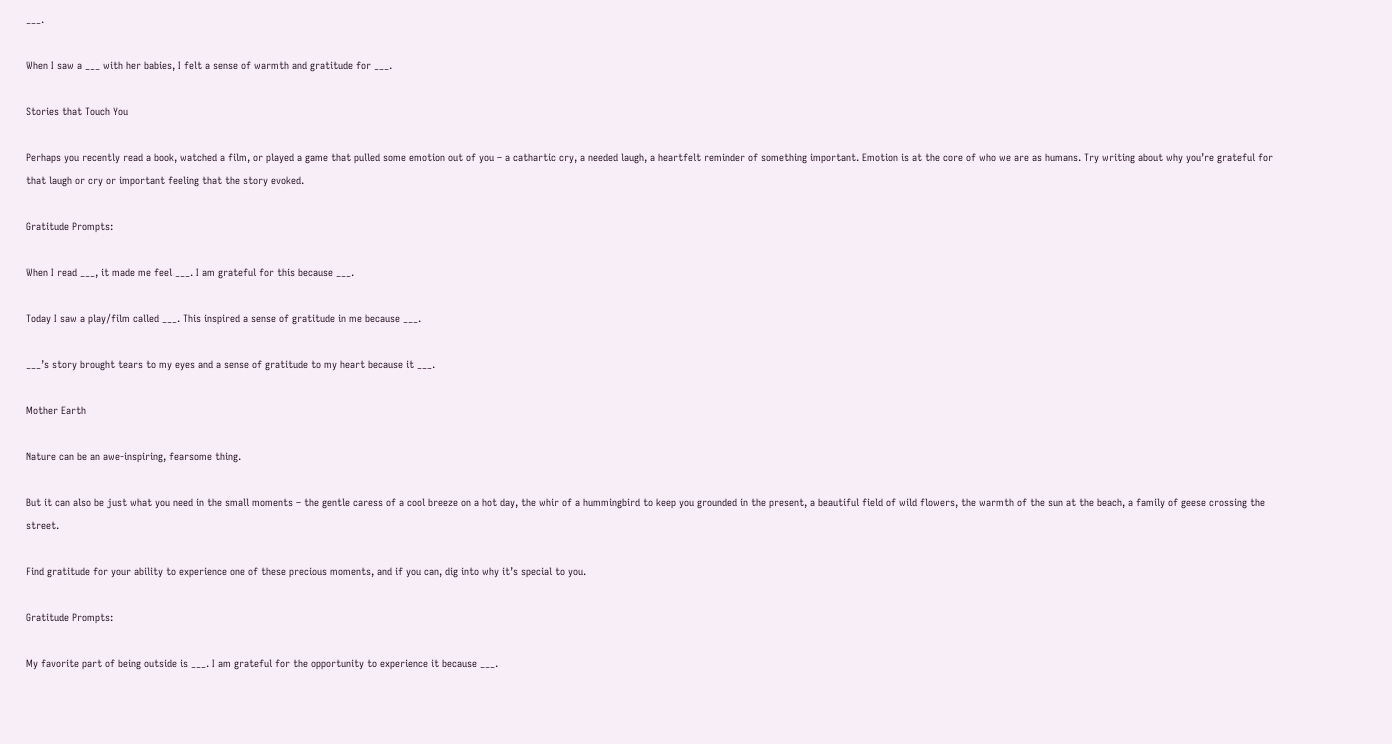___.

When I saw a ___ with her babies, I felt a sense of warmth and gratitude for ___.

Stories that Touch You

Perhaps you recently read a book, watched a film, or played a game that pulled some emotion out of you – a cathartic cry, a needed laugh, a heartfelt reminder of something important. Emotion is at the core of who we are as humans. Try writing about why you’re grateful for that laugh or cry or important feeling that the story evoked.

Gratitude Prompts:

When I read ___, it made me feel ___. I am grateful for this because ___.

Today I saw a play/film called ___. This inspired a sense of gratitude in me because ___.

___’s story brought tears to my eyes and a sense of gratitude to my heart because it ___.

Mother Earth

Nature can be an awe-inspiring, fearsome thing.

But it can also be just what you need in the small moments – the gentle caress of a cool breeze on a hot day, the whir of a hummingbird to keep you grounded in the present, a beautiful field of wild flowers, the warmth of the sun at the beach, a family of geese crossing the street.

Find gratitude for your ability to experience one of these precious moments, and if you can, dig into why it’s special to you.

Gratitude Prompts:

My favorite part of being outside is ___. I am grateful for the opportunity to experience it because ___.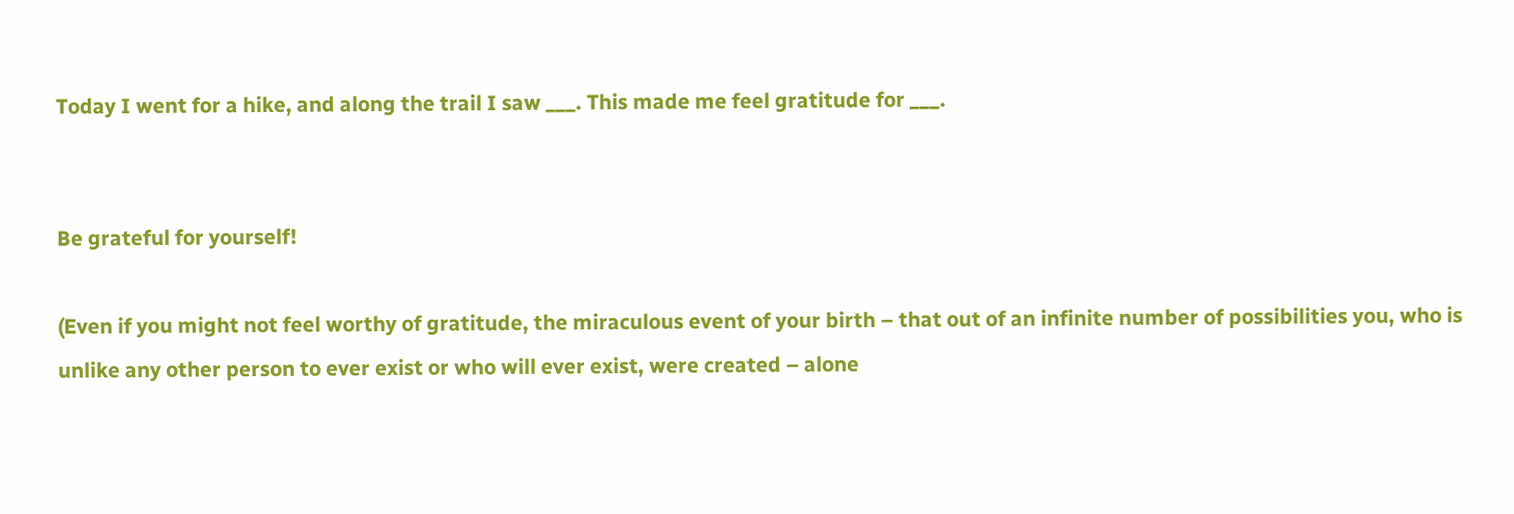Today I went for a hike, and along the trail I saw ___. This made me feel gratitude for ___.


Be grateful for yourself!

(Even if you might not feel worthy of gratitude, the miraculous event of your birth – that out of an infinite number of possibilities you, who is unlike any other person to ever exist or who will ever exist, were created – alone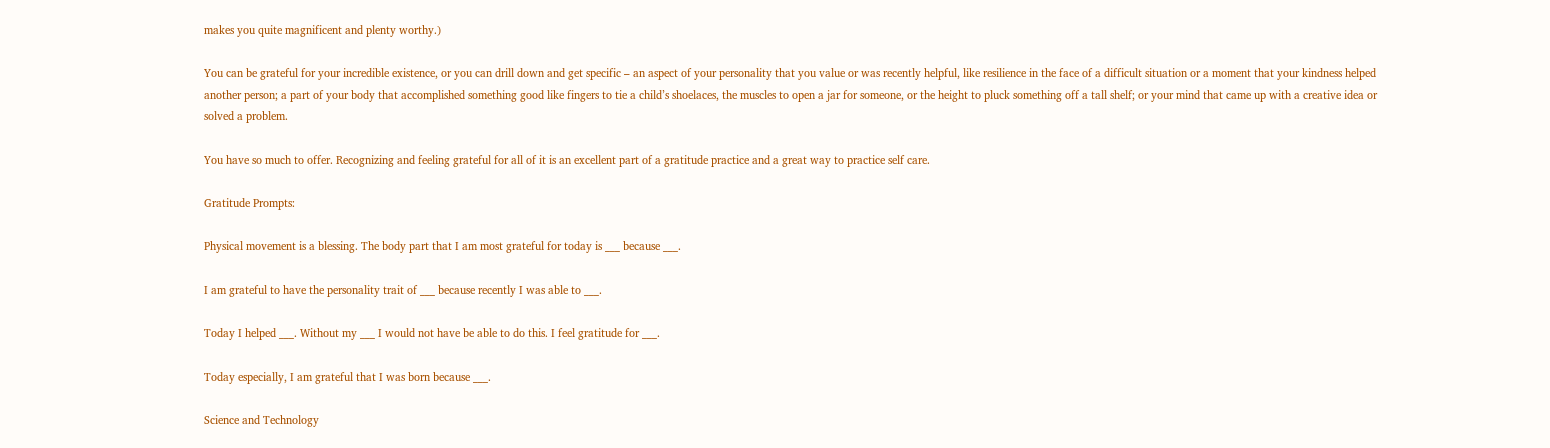makes you quite magnificent and plenty worthy.)

You can be grateful for your incredible existence, or you can drill down and get specific – an aspect of your personality that you value or was recently helpful, like resilience in the face of a difficult situation or a moment that your kindness helped another person; a part of your body that accomplished something good like fingers to tie a child’s shoelaces, the muscles to open a jar for someone, or the height to pluck something off a tall shelf; or your mind that came up with a creative idea or solved a problem.

You have so much to offer. Recognizing and feeling grateful for all of it is an excellent part of a gratitude practice and a great way to practice self care.

Gratitude Prompts:

Physical movement is a blessing. The body part that I am most grateful for today is ___ because ___.

I am grateful to have the personality trait of ___ because recently I was able to ___.

Today I helped ___. Without my ___ I would not have be able to do this. I feel gratitude for ___.

Today especially, I am grateful that I was born because ___.

Science and Technology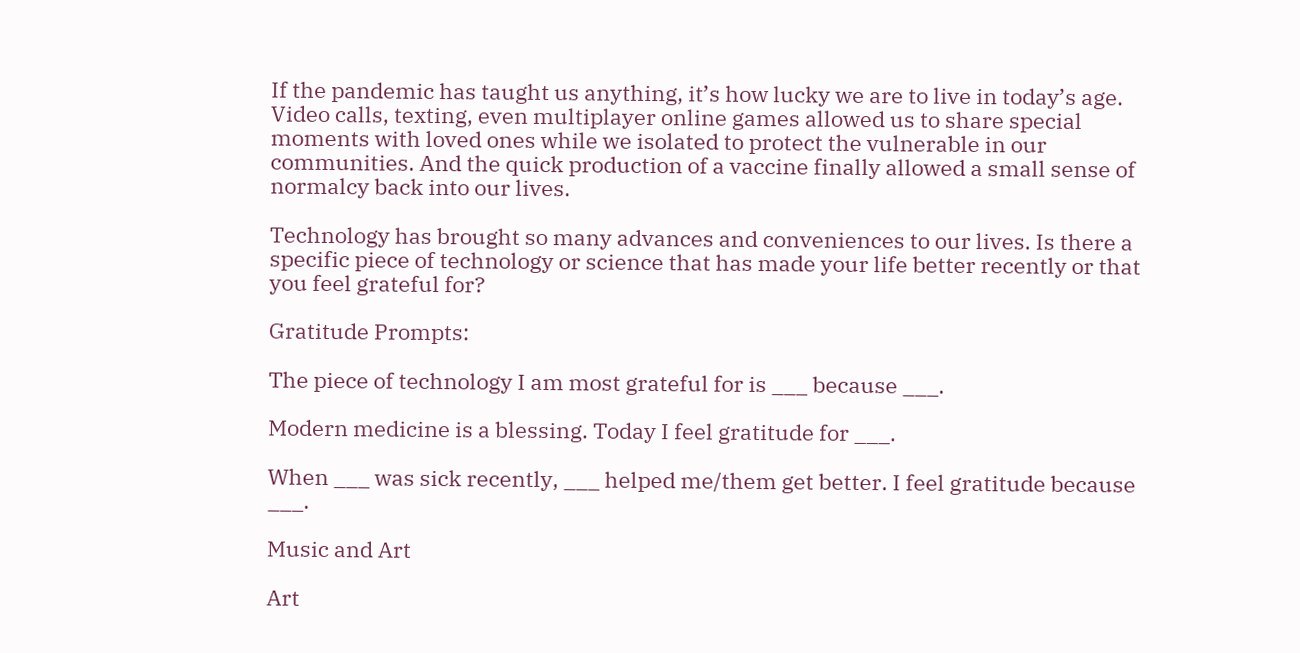If the pandemic has taught us anything, it’s how lucky we are to live in today’s age. Video calls, texting, even multiplayer online games allowed us to share special moments with loved ones while we isolated to protect the vulnerable in our communities. And the quick production of a vaccine finally allowed a small sense of normalcy back into our lives.

Technology has brought so many advances and conveniences to our lives. Is there a specific piece of technology or science that has made your life better recently or that you feel grateful for?

Gratitude Prompts:

The piece of technology I am most grateful for is ___ because ___.

Modern medicine is a blessing. Today I feel gratitude for ___.

When ___ was sick recently, ___ helped me/them get better. I feel gratitude because ___.

Music and Art

Art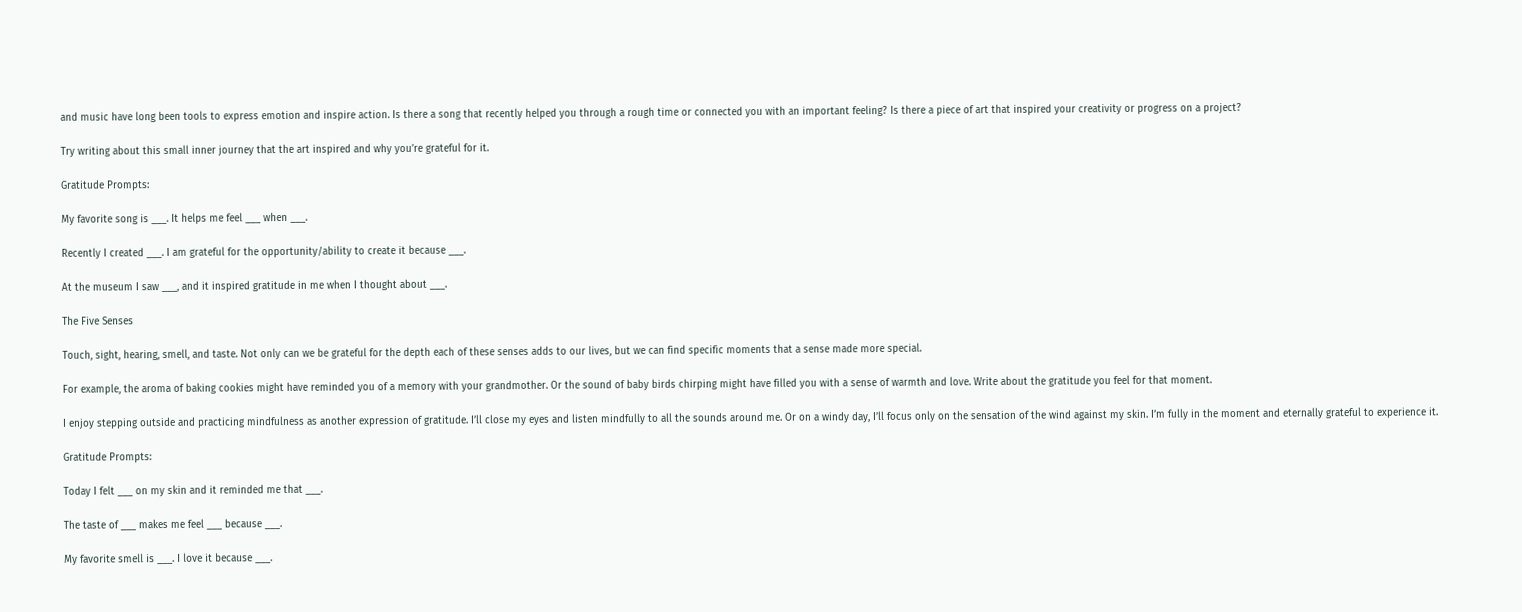and music have long been tools to express emotion and inspire action. Is there a song that recently helped you through a rough time or connected you with an important feeling? Is there a piece of art that inspired your creativity or progress on a project?

Try writing about this small inner journey that the art inspired and why you’re grateful for it.

Gratitude Prompts:

My favorite song is ___. It helps me feel ___ when ___.

Recently I created ___. I am grateful for the opportunity/ability to create it because ___.

At the museum I saw ___, and it inspired gratitude in me when I thought about ___.

The Five Senses

Touch, sight, hearing, smell, and taste. Not only can we be grateful for the depth each of these senses adds to our lives, but we can find specific moments that a sense made more special.

For example, the aroma of baking cookies might have reminded you of a memory with your grandmother. Or the sound of baby birds chirping might have filled you with a sense of warmth and love. Write about the gratitude you feel for that moment.

I enjoy stepping outside and practicing mindfulness as another expression of gratitude. I’ll close my eyes and listen mindfully to all the sounds around me. Or on a windy day, I’ll focus only on the sensation of the wind against my skin. I’m fully in the moment and eternally grateful to experience it.

Gratitude Prompts:

Today I felt ___ on my skin and it reminded me that ___.

The taste of ___ makes me feel ___ because ___.

My favorite smell is ___. I love it because ___.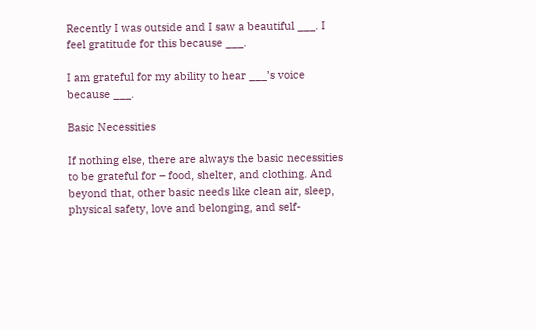Recently I was outside and I saw a beautiful ___. I feel gratitude for this because ___.

I am grateful for my ability to hear ___’s voice because ___.

Basic Necessities

If nothing else, there are always the basic necessities to be grateful for – food, shelter, and clothing. And beyond that, other basic needs like clean air, sleep, physical safety, love and belonging, and self-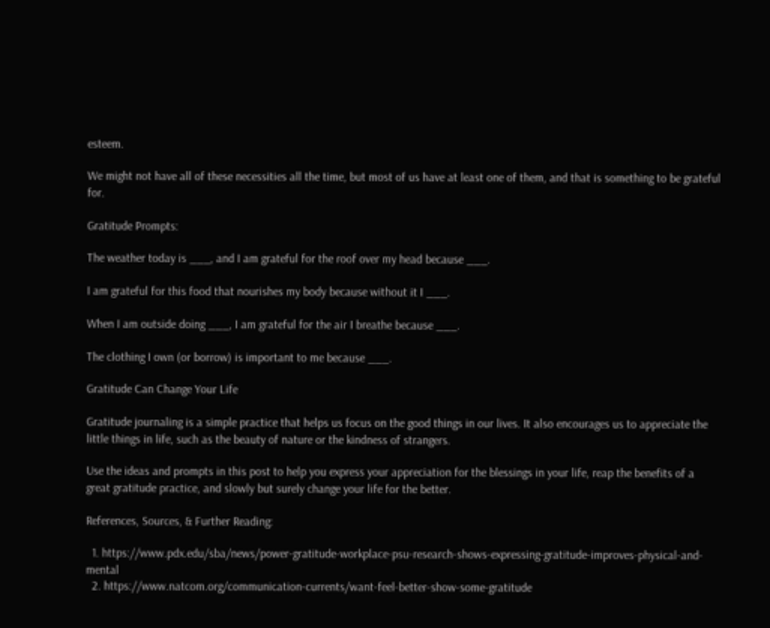esteem.

We might not have all of these necessities all the time, but most of us have at least one of them, and that is something to be grateful for.

Gratitude Prompts:

The weather today is ___, and I am grateful for the roof over my head because ___.

I am grateful for this food that nourishes my body because without it I ___.

When I am outside doing ___, I am grateful for the air I breathe because ___.

The clothing I own (or borrow) is important to me because ___.

Gratitude Can Change Your Life

Gratitude journaling is a simple practice that helps us focus on the good things in our lives. It also encourages us to appreciate the little things in life, such as the beauty of nature or the kindness of strangers.

Use the ideas and prompts in this post to help you express your appreciation for the blessings in your life, reap the benefits of a great gratitude practice, and slowly but surely change your life for the better.

References, Sources, & Further Reading:

  1. https://www.pdx.edu/sba/news/power-gratitude-workplace-psu-research-shows-expressing-gratitude-improves-physical-and-mental
  2. https://www.natcom.org/communication-currents/want-feel-better-show-some-gratitude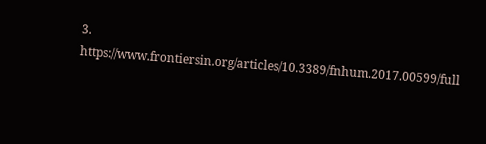3. https://www.frontiersin.org/articles/10.3389/fnhum.2017.00599/full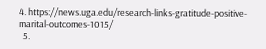4. https://news.uga.edu/research-links-gratitude-positive-marital-outcomes-1015/
  5.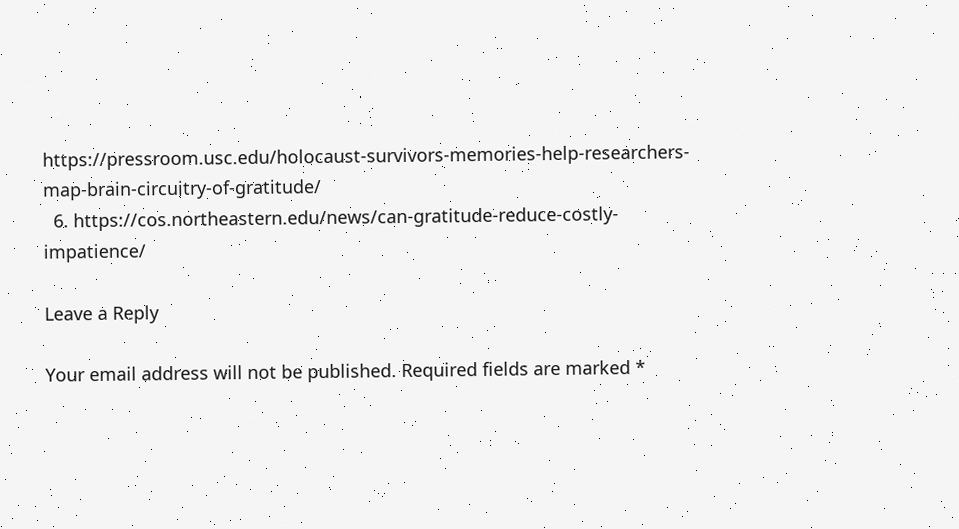https://pressroom.usc.edu/holocaust-survivors-memories-help-researchers-map-brain-circuitry-of-gratitude/
  6. https://cos.northeastern.edu/news/can-gratitude-reduce-costly-impatience/

Leave a Reply

Your email address will not be published. Required fields are marked *